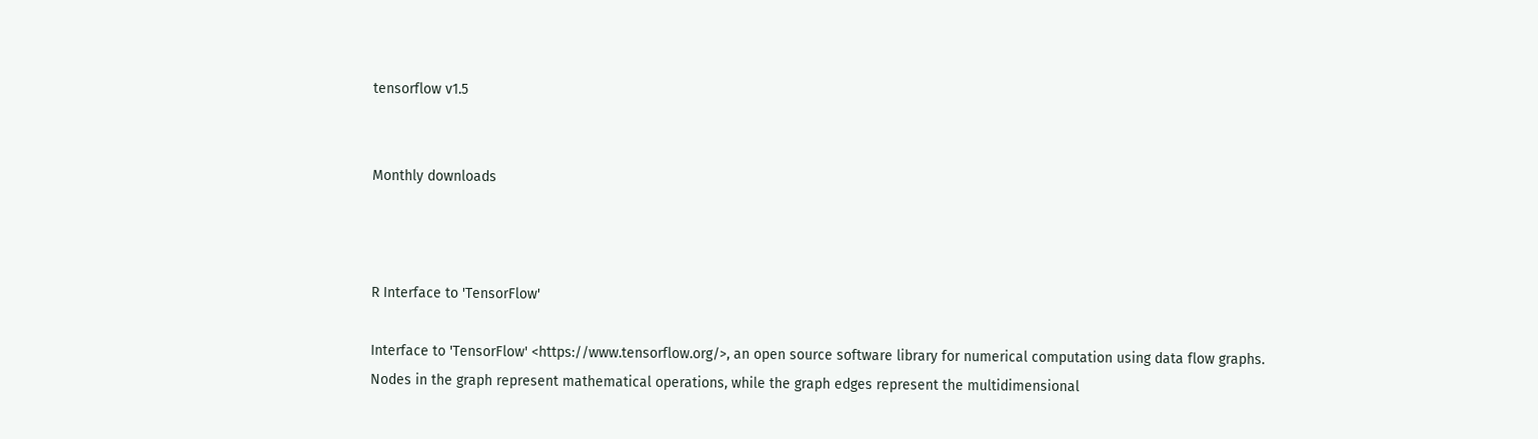tensorflow v1.5


Monthly downloads



R Interface to 'TensorFlow'

Interface to 'TensorFlow' <https://www.tensorflow.org/>, an open source software library for numerical computation using data flow graphs. Nodes in the graph represent mathematical operations, while the graph edges represent the multidimensional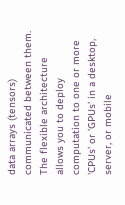data arrays (tensors) communicated between them. The flexible architecture allows you to deploy computation to one or more 'CPUs' or 'GPUs' in a desktop, server, or mobile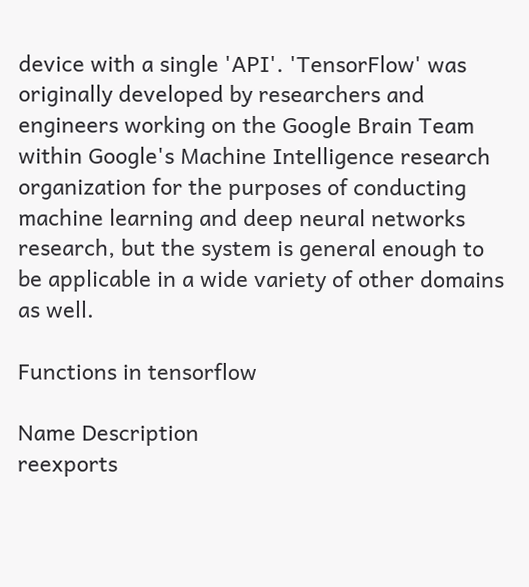device with a single 'API'. 'TensorFlow' was originally developed by researchers and engineers working on the Google Brain Team within Google's Machine Intelligence research organization for the purposes of conducting machine learning and deep neural networks research, but the system is general enough to be applicable in a wide variety of other domains as well.

Functions in tensorflow

Name Description
reexports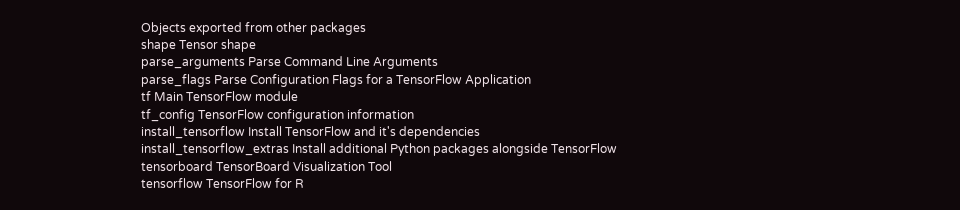Objects exported from other packages
shape Tensor shape
parse_arguments Parse Command Line Arguments
parse_flags Parse Configuration Flags for a TensorFlow Application
tf Main TensorFlow module
tf_config TensorFlow configuration information
install_tensorflow Install TensorFlow and it's dependencies
install_tensorflow_extras Install additional Python packages alongside TensorFlow
tensorboard TensorBoard Visualization Tool
tensorflow TensorFlow for R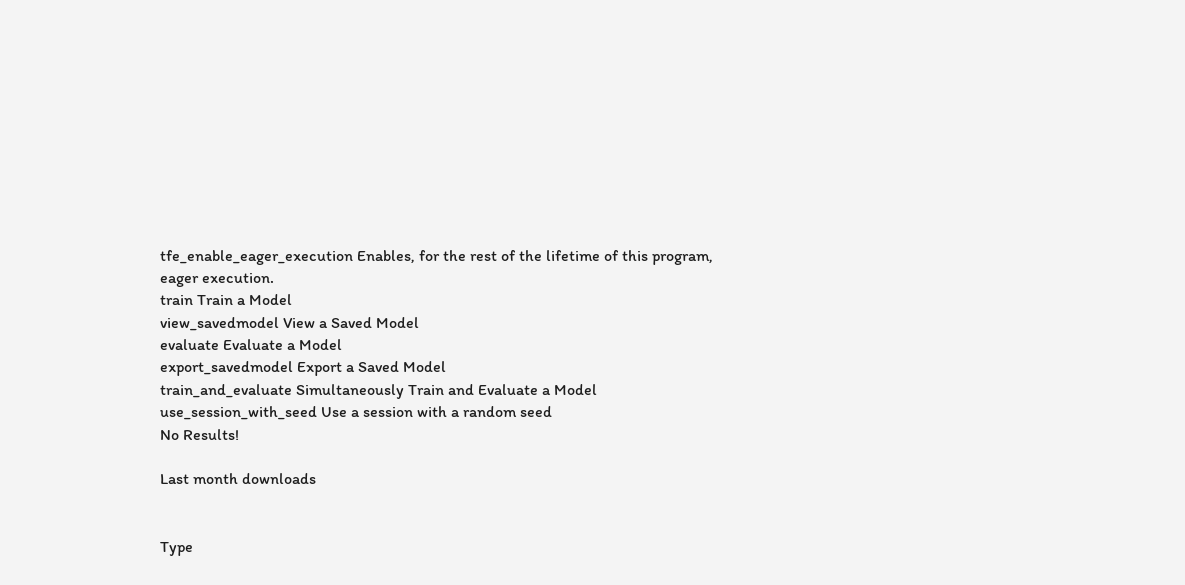tfe_enable_eager_execution Enables, for the rest of the lifetime of this program, eager execution.
train Train a Model
view_savedmodel View a Saved Model
evaluate Evaluate a Model
export_savedmodel Export a Saved Model
train_and_evaluate Simultaneously Train and Evaluate a Model
use_session_with_seed Use a session with a random seed
No Results!

Last month downloads


Type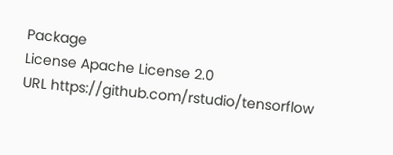Package
License Apache License 2.0
URL https://github.com/rstudio/tensorflow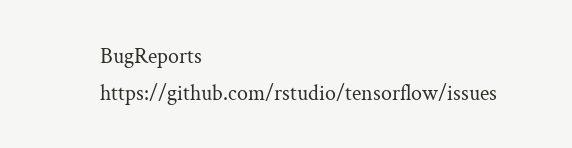BugReports https://github.com/rstudio/tensorflow/issues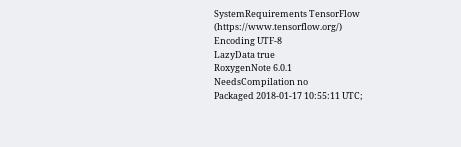SystemRequirements TensorFlow (https://www.tensorflow.org/)
Encoding UTF-8
LazyData true
RoxygenNote 6.0.1
NeedsCompilation no
Packaged 2018-01-17 10:55:11 UTC;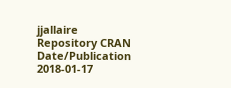jjallaire
Repository CRAN
Date/Publication 2018-01-17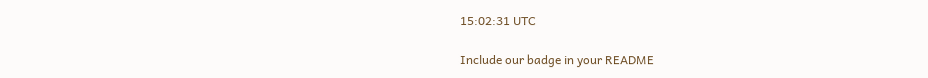15:02:31 UTC

Include our badge in your README